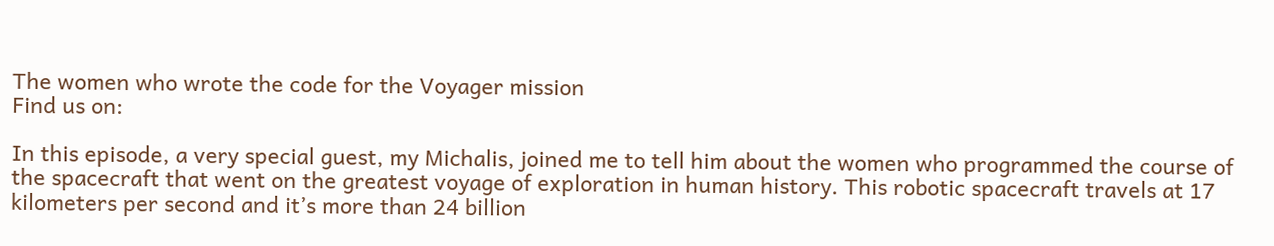The women who wrote the code for the Voyager mission
Find us on:

In this episode, a very special guest, my Michalis, joined me to tell him about the women who programmed the course of the spacecraft that went on the greatest voyage of exploration in human history. This robotic spacecraft travels at 17 kilometers per second and it’s more than 24 billion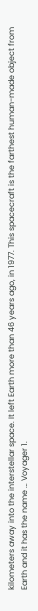kilometers away into the interstellar space. It left Earth more than 46 years ago, in 1977. This spacecraft is the farthest human-made object from Earth and it has the name … Voyager 1.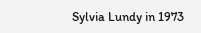Sylvia Lundy in 1973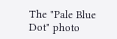The "Pale Blue Dot" photo